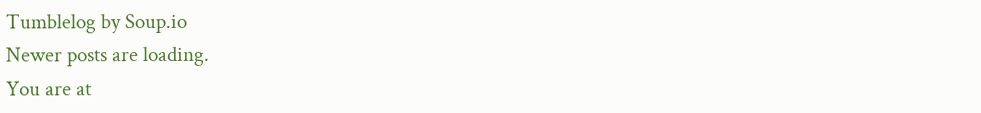Tumblelog by Soup.io
Newer posts are loading.
You are at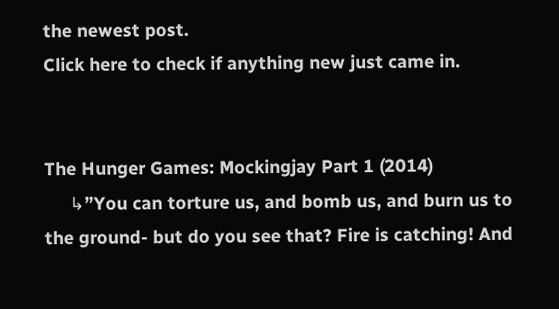the newest post.
Click here to check if anything new just came in.


The Hunger Games: Mockingjay Part 1 (2014)
     ↳”You can torture us, and bomb us, and burn us to the ground- but do you see that? Fire is catching! And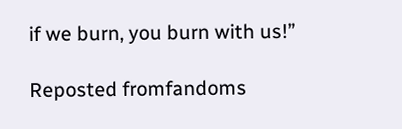if we burn, you burn with us!”

Reposted fromfandoms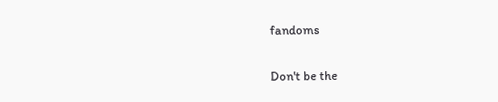fandoms

Don't be the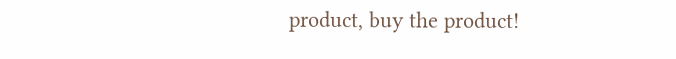product, buy the product!